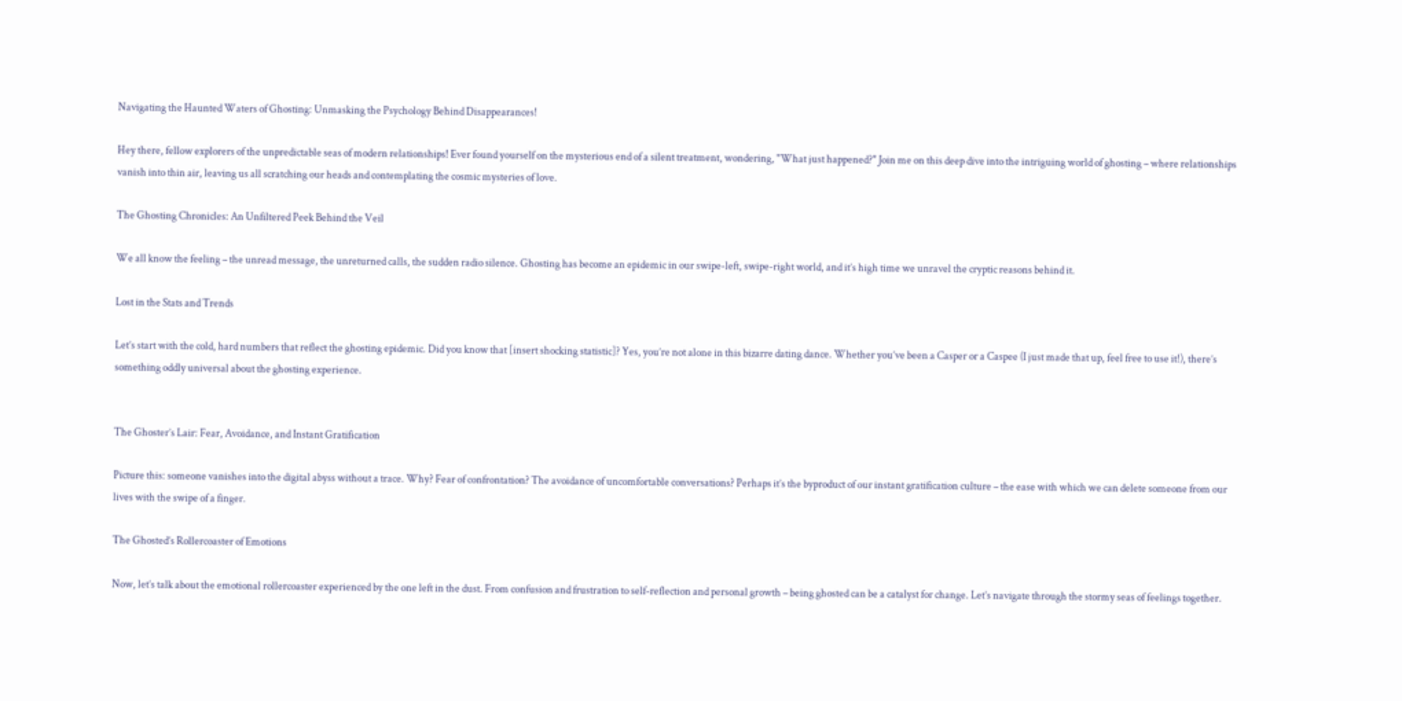Navigating the Haunted Waters of Ghosting: Unmasking the Psychology Behind Disappearances!

Hey there, fellow explorers of the unpredictable seas of modern relationships! Ever found yourself on the mysterious end of a silent treatment, wondering, "What just happened?" Join me on this deep dive into the intriguing world of ghosting – where relationships vanish into thin air, leaving us all scratching our heads and contemplating the cosmic mysteries of love.

The Ghosting Chronicles: An Unfiltered Peek Behind the Veil

We all know the feeling – the unread message, the unreturned calls, the sudden radio silence. Ghosting has become an epidemic in our swipe-left, swipe-right world, and it’s high time we unravel the cryptic reasons behind it.

Lost in the Stats and Trends

Let’s start with the cold, hard numbers that reflect the ghosting epidemic. Did you know that [insert shocking statistic]? Yes, you’re not alone in this bizarre dating dance. Whether you’ve been a Casper or a Caspee (I just made that up, feel free to use it!), there’s something oddly universal about the ghosting experience.


The Ghoster’s Lair: Fear, Avoidance, and Instant Gratification

Picture this: someone vanishes into the digital abyss without a trace. Why? Fear of confrontation? The avoidance of uncomfortable conversations? Perhaps it’s the byproduct of our instant gratification culture – the ease with which we can delete someone from our lives with the swipe of a finger.

The Ghosted’s Rollercoaster of Emotions

Now, let’s talk about the emotional rollercoaster experienced by the one left in the dust. From confusion and frustration to self-reflection and personal growth – being ghosted can be a catalyst for change. Let’s navigate through the stormy seas of feelings together.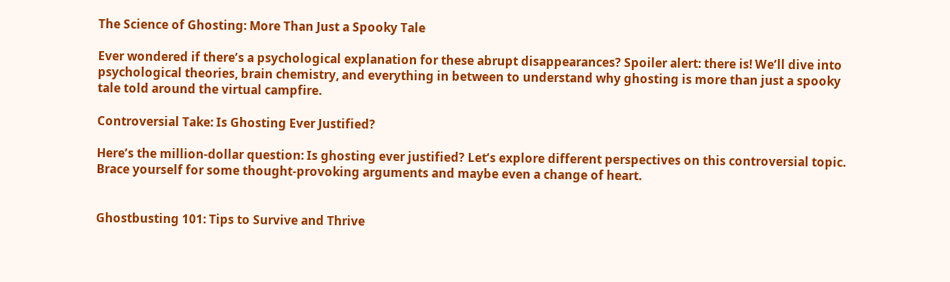The Science of Ghosting: More Than Just a Spooky Tale

Ever wondered if there’s a psychological explanation for these abrupt disappearances? Spoiler alert: there is! We’ll dive into psychological theories, brain chemistry, and everything in between to understand why ghosting is more than just a spooky tale told around the virtual campfire.

Controversial Take: Is Ghosting Ever Justified?

Here’s the million-dollar question: Is ghosting ever justified? Let’s explore different perspectives on this controversial topic. Brace yourself for some thought-provoking arguments and maybe even a change of heart.


Ghostbusting 101: Tips to Survive and Thrive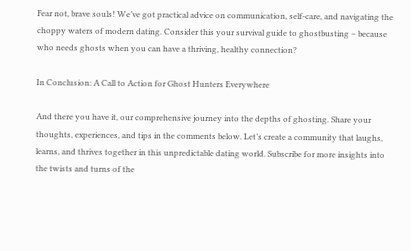Fear not, brave souls! We’ve got practical advice on communication, self-care, and navigating the choppy waters of modern dating. Consider this your survival guide to ghostbusting – because who needs ghosts when you can have a thriving, healthy connection?

In Conclusion: A Call to Action for Ghost Hunters Everywhere

And there you have it, our comprehensive journey into the depths of ghosting. Share your thoughts, experiences, and tips in the comments below. Let’s create a community that laughs, learns, and thrives together in this unpredictable dating world. Subscribe for more insights into the twists and turns of the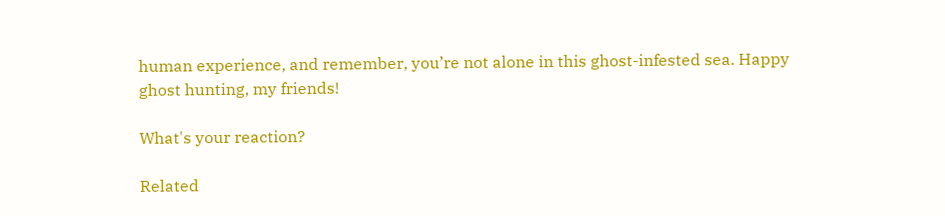human experience, and remember, you’re not alone in this ghost-infested sea. Happy ghost hunting, my friends!

What's your reaction?

Related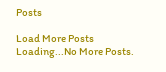Posts

Load More Posts Loading...No More Posts.